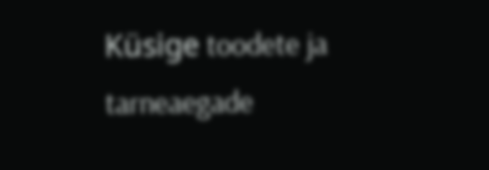Küsige toodete ja tarneaegade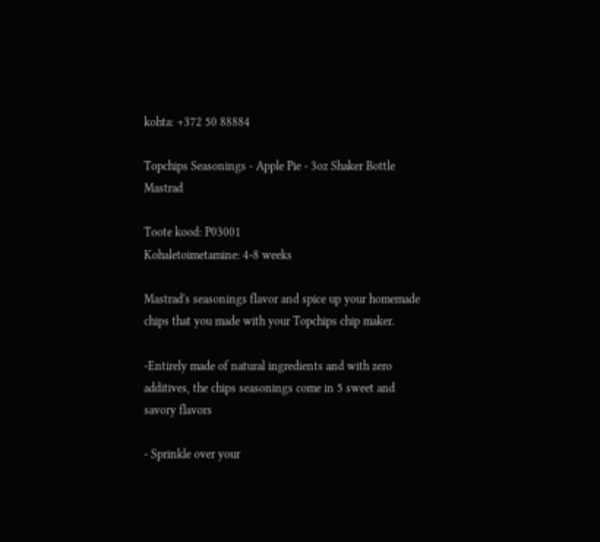kohta: +372 50 88884

Topchips Seasonings - Apple Pie - 3oz Shaker Bottle Mastrad

Toote kood: P03001
Kohaletoimetamine: 4-8 weeks

Mastrad's seasonings flavor and spice up your homemade chips that you made with your Topchips chip maker.

-Entirely made of natural ingredients and with zero additives, the chips seasonings come in 5 sweet and savory flavors

- Sprinkle over your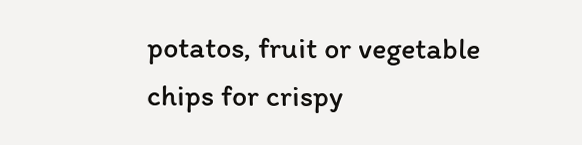potatos, fruit or vegetable chips for crispy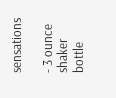sensations

- 3 ounce shaker bottle